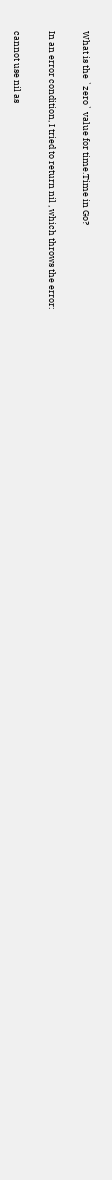What is the `zero` value for time.Time in Go?

In an error condition, I tried to return nil , which throws the error:

cannot use nil as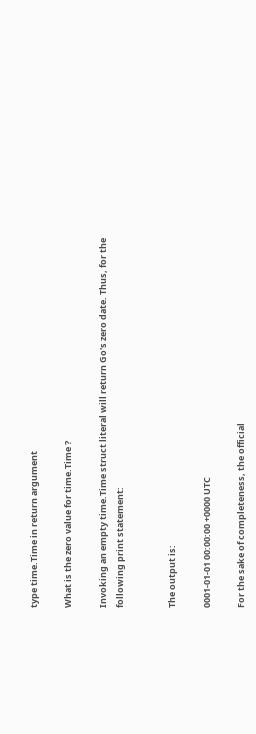type time.Time in return argument

What is the zero value for time.Time ?

Invoking an empty time.Time struct literal will return Go's zero date. Thus, for the following print statement:


The output is:

0001-01-01 00:00:00 +0000 UTC

For the sake of completeness, the official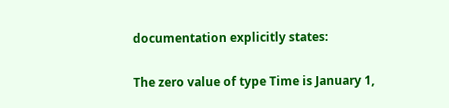documentation explicitly states:

The zero value of type Time is January 1,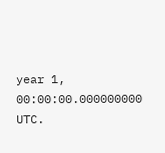year 1, 00:00:00.000000000 UTC.